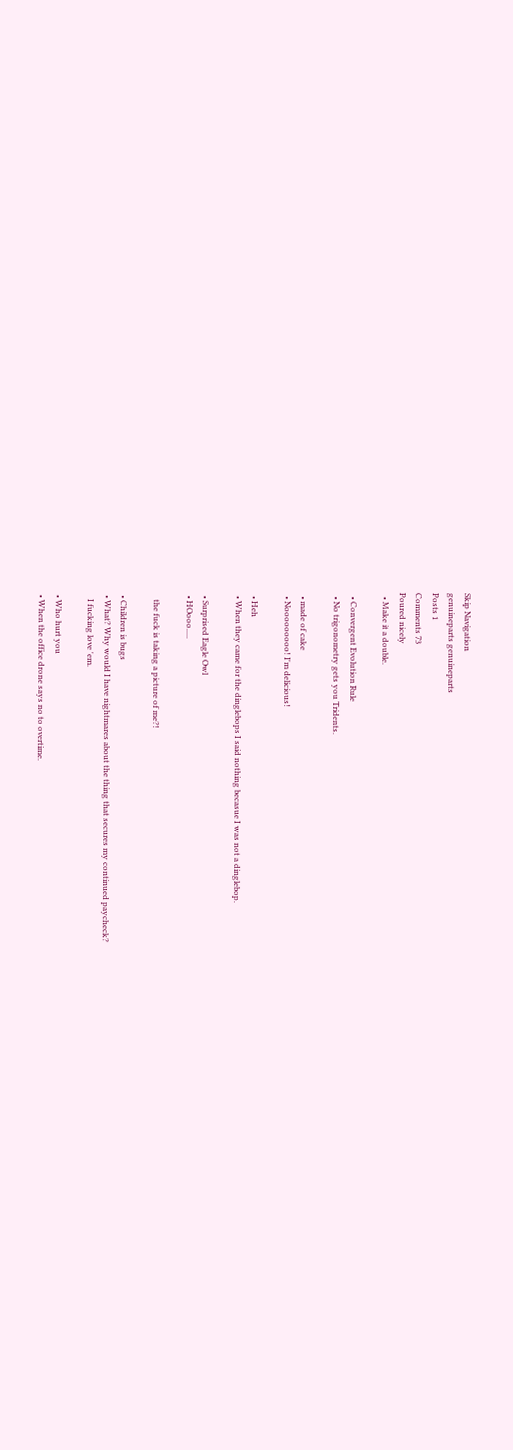Skip Navigation
genuineparts genuineparts
Posts 1
Comments 73
Poured nicely
  • Make it a double.

  • Convergent Evolution Rule
  • No trigonometry gets you Tridents.

  • made of cake
  • Nooooooooo! I'm delicious!

  • Heh
  • When they came for the dinglebops I said nothing becasue I was not a dinglebop.

  • Surprised Eagle Owl
  • HOooo.....

    the fuck is taking a picture of me?!

  • Children is bugs
  • What? Why would I have nightmares about the thing that secures my continued paycheck?
    I fucking love 'em.

  • Who hurt you
  • When the office drone says no to overtime.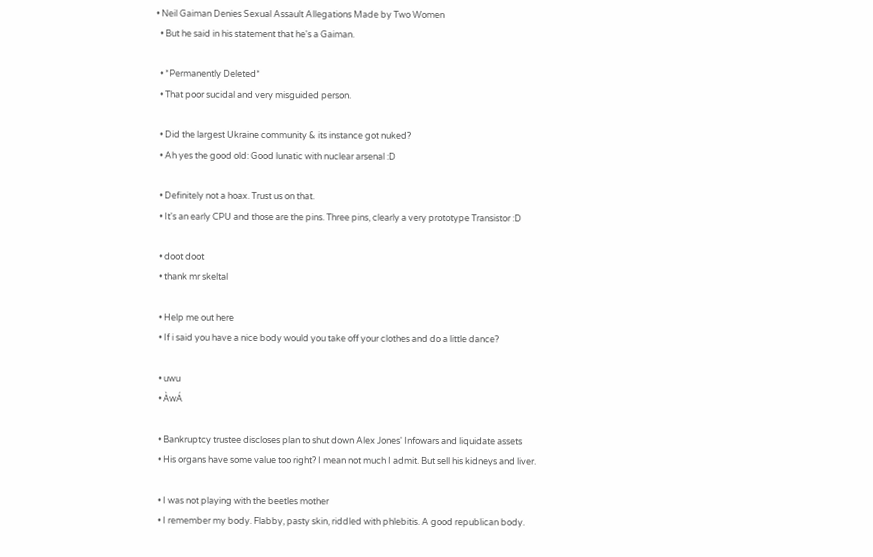• Neil Gaiman Denies Sexual Assault Allegations Made by Two Women
  • But he said in his statement that he's a Gaiman.

  • *Permanently Deleted*
  • That poor sucidal and very misguided person.

  • Did the largest Ukraine community & its instance got nuked?
  • Ah yes the good old: Good lunatic with nuclear arsenal :D

  • Definitely not a hoax. Trust us on that.
  • It's an early CPU and those are the pins. Three pins, clearly a very prototype Transistor :D

  • doot doot
  • thank mr skeltal

  • Help me out here
  • If i said you have a nice body would you take off your clothes and do a little dance?

  • uwu
  • ÀwÁ

  • Bankruptcy trustee discloses plan to shut down Alex Jones' Infowars and liquidate assets
  • His organs have some value too right? I mean not much I admit. But sell his kidneys and liver.

  • I was not playing with the beetles mother
  • I remember my body. Flabby, pasty skin, riddled with phlebitis. A good republican body.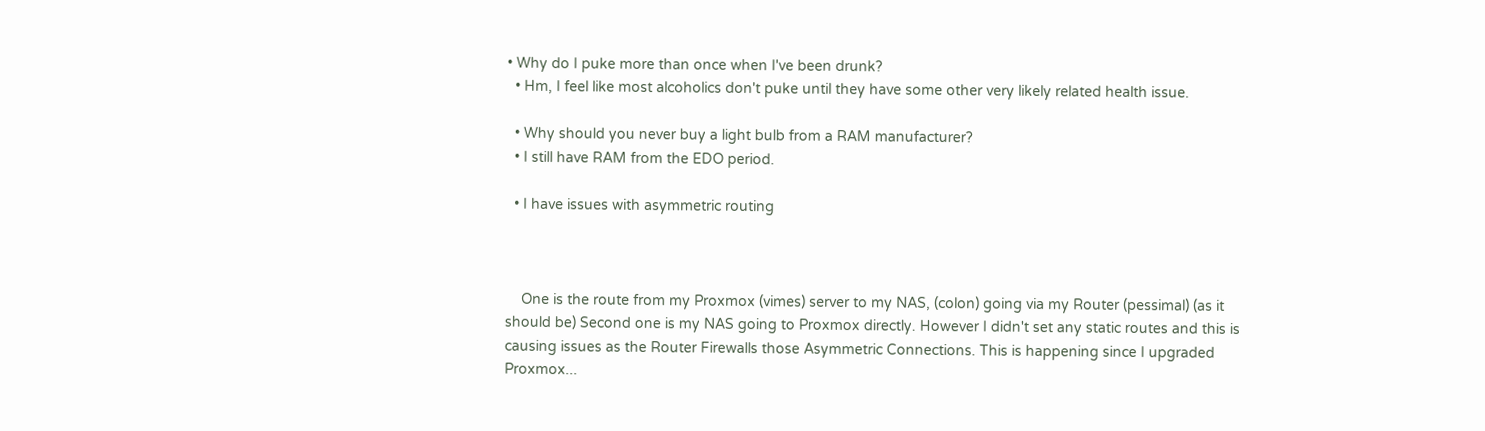• Why do I puke more than once when I've been drunk?
  • Hm, I feel like most alcoholics don't puke until they have some other very likely related health issue.

  • Why should you never buy a light bulb from a RAM manufacturer?
  • I still have RAM from the EDO period.

  • I have issues with asymmetric routing



    One is the route from my Proxmox (vimes) server to my NAS, (colon) going via my Router (pessimal) (as it should be) Second one is my NAS going to Proxmox directly. However I didn't set any static routes and this is causing issues as the Router Firewalls those Asymmetric Connections. This is happening since I upgraded Proxmox...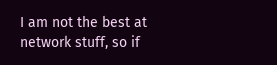I am not the best at network stuff, so if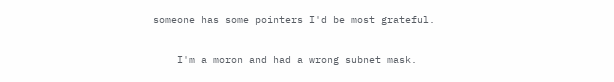someone has some pointers I'd be most grateful.

    I'm a moron and had a wrong subnet mask.